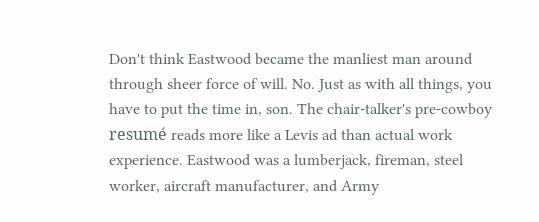Don't think Eastwood became the manliest man around through sheer force of will. No. Just as with all things, you have to put the time in, son. The chair-talker's pre-cowboy resumé reads more like a Levis ad than actual work experience. Eastwood was a lumberjack, fireman, steel worker, aircraft manufacturer, and Army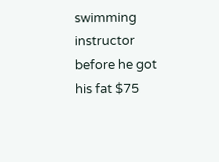swimming instructor before he got his fat $75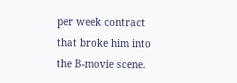per week contract that broke him into the B-movie scene.